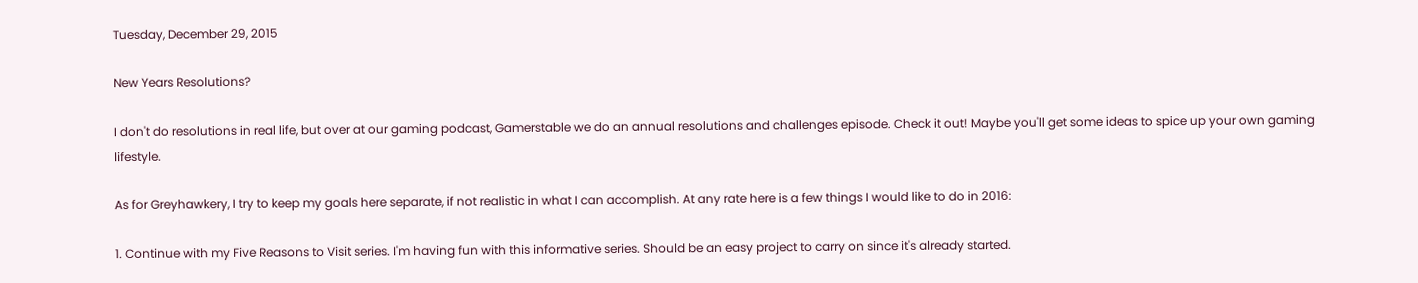Tuesday, December 29, 2015

New Years Resolutions?

I don't do resolutions in real life, but over at our gaming podcast, Gamerstable we do an annual resolutions and challenges episode. Check it out! Maybe you'll get some ideas to spice up your own gaming lifestyle.

As for Greyhawkery, I try to keep my goals here separate, if not realistic in what I can accomplish. At any rate here is a few things I would like to do in 2016:

1. Continue with my Five Reasons to Visit series. I'm having fun with this informative series. Should be an easy project to carry on since it's already started.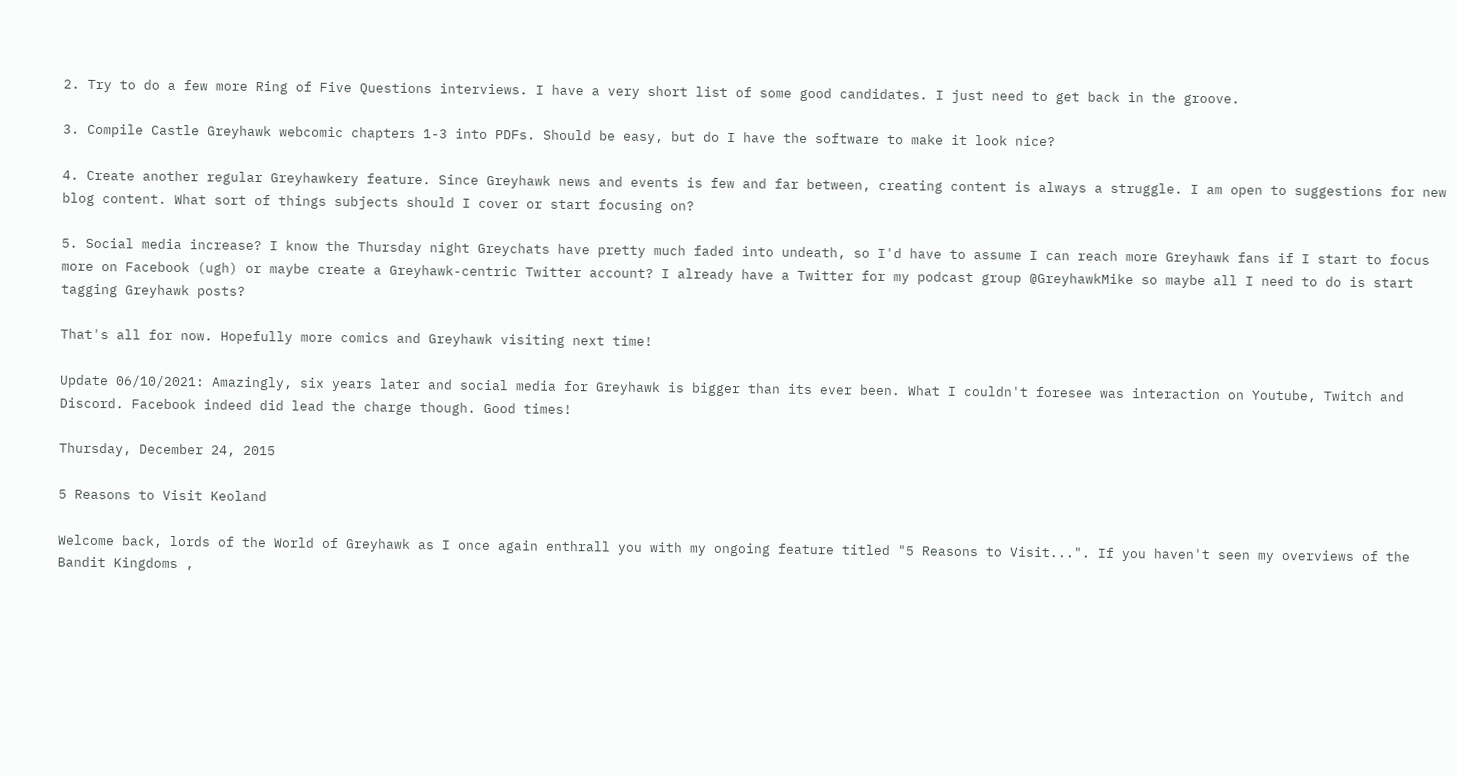2. Try to do a few more Ring of Five Questions interviews. I have a very short list of some good candidates. I just need to get back in the groove.

3. Compile Castle Greyhawk webcomic chapters 1-3 into PDFs. Should be easy, but do I have the software to make it look nice?

4. Create another regular Greyhawkery feature. Since Greyhawk news and events is few and far between, creating content is always a struggle. I am open to suggestions for new blog content. What sort of things subjects should I cover or start focusing on?

5. Social media increase? I know the Thursday night Greychats have pretty much faded into undeath, so I'd have to assume I can reach more Greyhawk fans if I start to focus more on Facebook (ugh) or maybe create a Greyhawk-centric Twitter account? I already have a Twitter for my podcast group @GreyhawkMike so maybe all I need to do is start tagging Greyhawk posts?

That's all for now. Hopefully more comics and Greyhawk visiting next time!

Update 06/10/2021: Amazingly, six years later and social media for Greyhawk is bigger than its ever been. What I couldn't foresee was interaction on Youtube, Twitch and Discord. Facebook indeed did lead the charge though. Good times!

Thursday, December 24, 2015

5 Reasons to Visit Keoland

Welcome back, lords of the World of Greyhawk as I once again enthrall you with my ongoing feature titled "5 Reasons to Visit...". If you haven't seen my overviews of the Bandit Kingdoms ,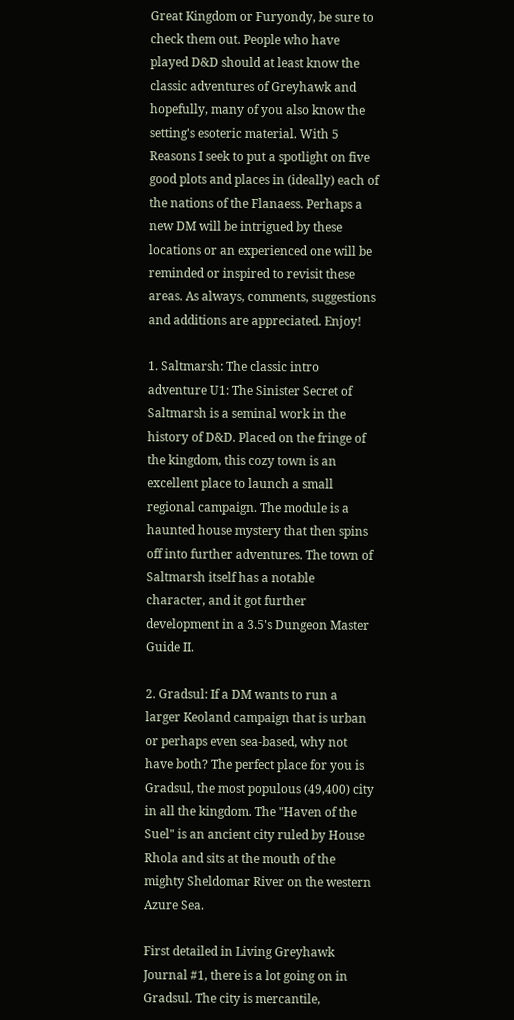Great Kingdom or Furyondy, be sure to check them out. People who have played D&D should at least know the classic adventures of Greyhawk and hopefully, many of you also know the setting's esoteric material. With 5 Reasons I seek to put a spotlight on five good plots and places in (ideally) each of the nations of the Flanaess. Perhaps a new DM will be intrigued by these locations or an experienced one will be reminded or inspired to revisit these areas. As always, comments, suggestions and additions are appreciated. Enjoy!

1. Saltmarsh: The classic intro adventure U1: The Sinister Secret of Saltmarsh is a seminal work in the history of D&D. Placed on the fringe of the kingdom, this cozy town is an excellent place to launch a small regional campaign. The module is a haunted house mystery that then spins off into further adventures. The town of Saltmarsh itself has a notable character, and it got further development in a 3.5's Dungeon Master Guide II.

2. Gradsul: If a DM wants to run a larger Keoland campaign that is urban or perhaps even sea-based, why not have both? The perfect place for you is Gradsul, the most populous (49,400) city in all the kingdom. The "Haven of the Suel" is an ancient city ruled by House Rhola and sits at the mouth of the mighty Sheldomar River on the western Azure Sea.

First detailed in Living Greyhawk Journal #1, there is a lot going on in Gradsul. The city is mercantile,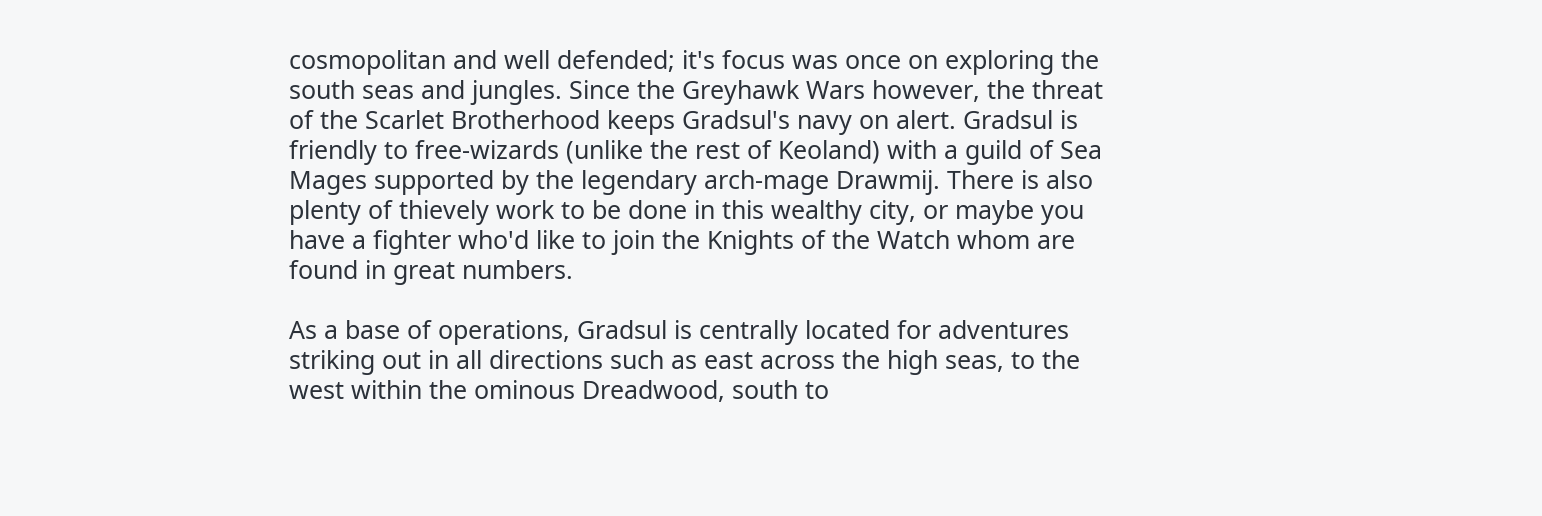cosmopolitan and well defended; it's focus was once on exploring the south seas and jungles. Since the Greyhawk Wars however, the threat of the Scarlet Brotherhood keeps Gradsul's navy on alert. Gradsul is friendly to free-wizards (unlike the rest of Keoland) with a guild of Sea Mages supported by the legendary arch-mage Drawmij. There is also plenty of thievely work to be done in this wealthy city, or maybe you have a fighter who'd like to join the Knights of the Watch whom are found in great numbers.

As a base of operations, Gradsul is centrally located for adventures striking out in all directions such as east across the high seas, to the west within the ominous Dreadwood, south to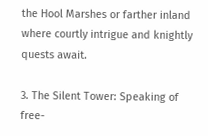the Hool Marshes or farther inland where courtly intrigue and knightly quests await.

3. The Silent Tower: Speaking of free-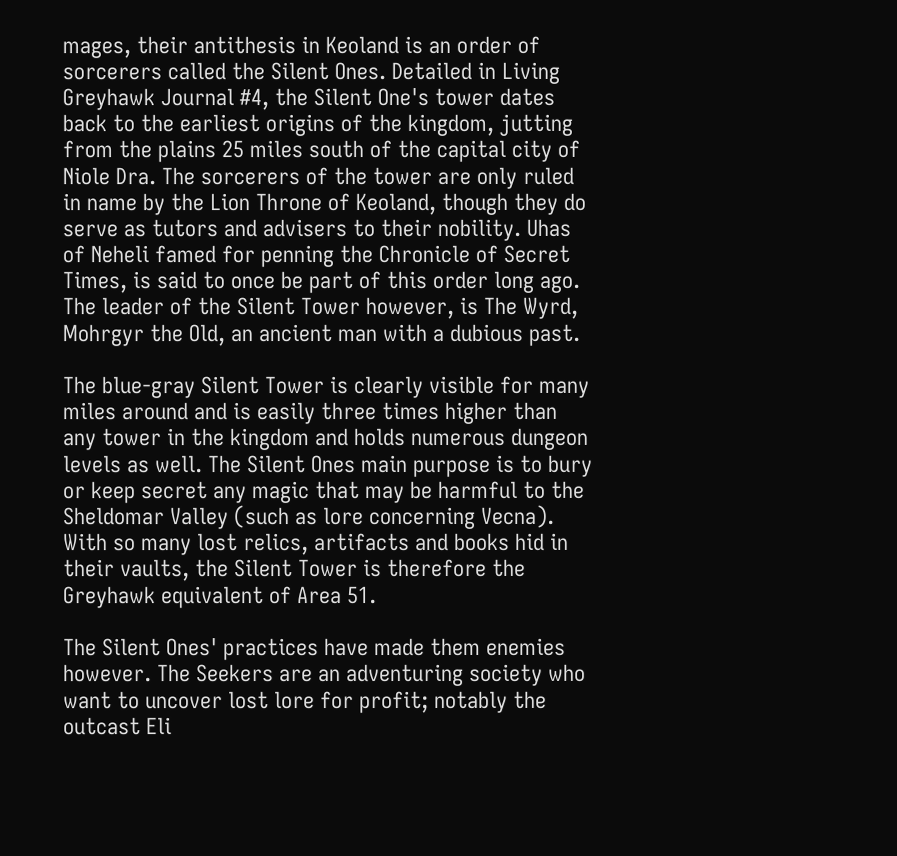mages, their antithesis in Keoland is an order of sorcerers called the Silent Ones. Detailed in Living Greyhawk Journal #4, the Silent One's tower dates back to the earliest origins of the kingdom, jutting from the plains 25 miles south of the capital city of Niole Dra. The sorcerers of the tower are only ruled in name by the Lion Throne of Keoland, though they do serve as tutors and advisers to their nobility. Uhas of Neheli famed for penning the Chronicle of Secret Times, is said to once be part of this order long ago. The leader of the Silent Tower however, is The Wyrd, Mohrgyr the Old, an ancient man with a dubious past.

The blue-gray Silent Tower is clearly visible for many miles around and is easily three times higher than any tower in the kingdom and holds numerous dungeon levels as well. The Silent Ones main purpose is to bury or keep secret any magic that may be harmful to the Sheldomar Valley (such as lore concerning Vecna). With so many lost relics, artifacts and books hid in their vaults, the Silent Tower is therefore the Greyhawk equivalent of Area 51.

The Silent Ones' practices have made them enemies however. The Seekers are an adventuring society who want to uncover lost lore for profit; notably the outcast Eli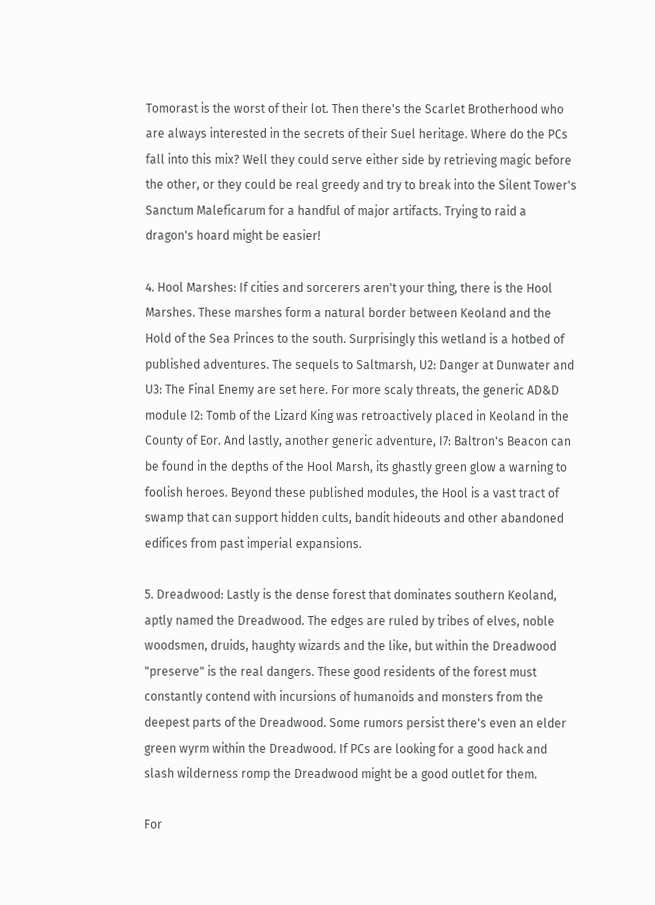Tomorast is the worst of their lot. Then there's the Scarlet Brotherhood who are always interested in the secrets of their Suel heritage. Where do the PCs fall into this mix? Well they could serve either side by retrieving magic before the other, or they could be real greedy and try to break into the Silent Tower's Sanctum Maleficarum for a handful of major artifacts. Trying to raid a dragon's hoard might be easier!

4. Hool Marshes: If cities and sorcerers aren't your thing, there is the Hool Marshes. These marshes form a natural border between Keoland and the Hold of the Sea Princes to the south. Surprisingly this wetland is a hotbed of published adventures. The sequels to Saltmarsh, U2: Danger at Dunwater and U3: The Final Enemy are set here. For more scaly threats, the generic AD&D module I2: Tomb of the Lizard King was retroactively placed in Keoland in the County of Eor. And lastly, another generic adventure, I7: Baltron's Beacon can be found in the depths of the Hool Marsh, its ghastly green glow a warning to foolish heroes. Beyond these published modules, the Hool is a vast tract of swamp that can support hidden cults, bandit hideouts and other abandoned edifices from past imperial expansions.

5. Dreadwood: Lastly is the dense forest that dominates southern Keoland, aptly named the Dreadwood. The edges are ruled by tribes of elves, noble woodsmen, druids, haughty wizards and the like, but within the Dreadwood "preserve" is the real dangers. These good residents of the forest must constantly contend with incursions of humanoids and monsters from the deepest parts of the Dreadwood. Some rumors persist there's even an elder green wyrm within the Dreadwood. If PCs are looking for a good hack and slash wilderness romp the Dreadwood might be a good outlet for them.

For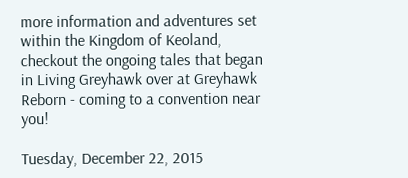more information and adventures set within the Kingdom of Keoland, checkout the ongoing tales that began in Living Greyhawk over at Greyhawk Reborn - coming to a convention near you!

Tuesday, December 22, 2015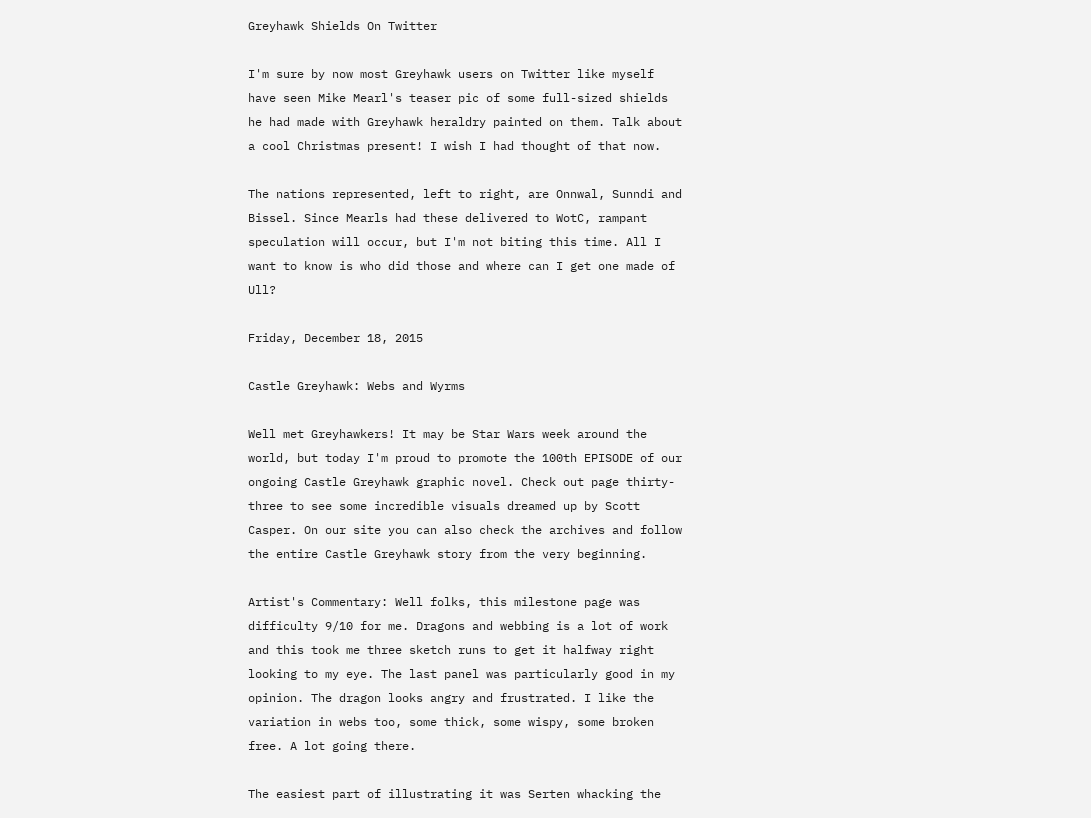Greyhawk Shields On Twitter

I'm sure by now most Greyhawk users on Twitter like myself have seen Mike Mearl's teaser pic of some full-sized shields he had made with Greyhawk heraldry painted on them. Talk about a cool Christmas present! I wish I had thought of that now.

The nations represented, left to right, are Onnwal, Sunndi and Bissel. Since Mearls had these delivered to WotC, rampant speculation will occur, but I'm not biting this time. All I want to know is who did those and where can I get one made of Ull?

Friday, December 18, 2015

Castle Greyhawk: Webs and Wyrms

Well met Greyhawkers! It may be Star Wars week around the world, but today I'm proud to promote the 100th EPISODE of our ongoing Castle Greyhawk graphic novel. Check out page thirty-three to see some incredible visuals dreamed up by Scott Casper. On our site you can also check the archives and follow the entire Castle Greyhawk story from the very beginning.

Artist's Commentary: Well folks, this milestone page was difficulty 9/10 for me. Dragons and webbing is a lot of work and this took me three sketch runs to get it halfway right looking to my eye. The last panel was particularly good in my opinion. The dragon looks angry and frustrated. I like the variation in webs too, some thick, some wispy, some broken free. A lot going there.

The easiest part of illustrating it was Serten whacking the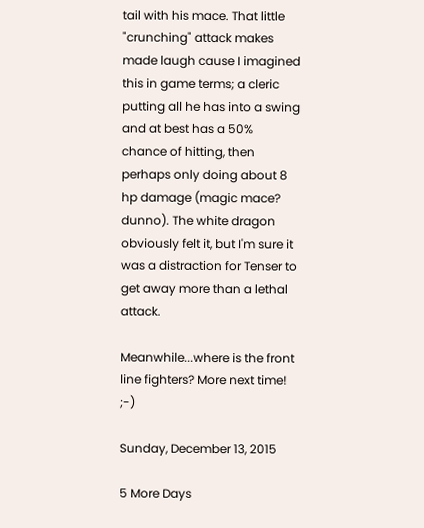tail with his mace. That little "crunching" attack makes made laugh cause I imagined this in game terms; a cleric putting all he has into a swing and at best has a 50% chance of hitting, then perhaps only doing about 8 hp damage (magic mace? dunno). The white dragon obviously felt it, but I'm sure it was a distraction for Tenser to get away more than a lethal attack.

Meanwhile...where is the front line fighters? More next time! ;-)

Sunday, December 13, 2015

5 More Days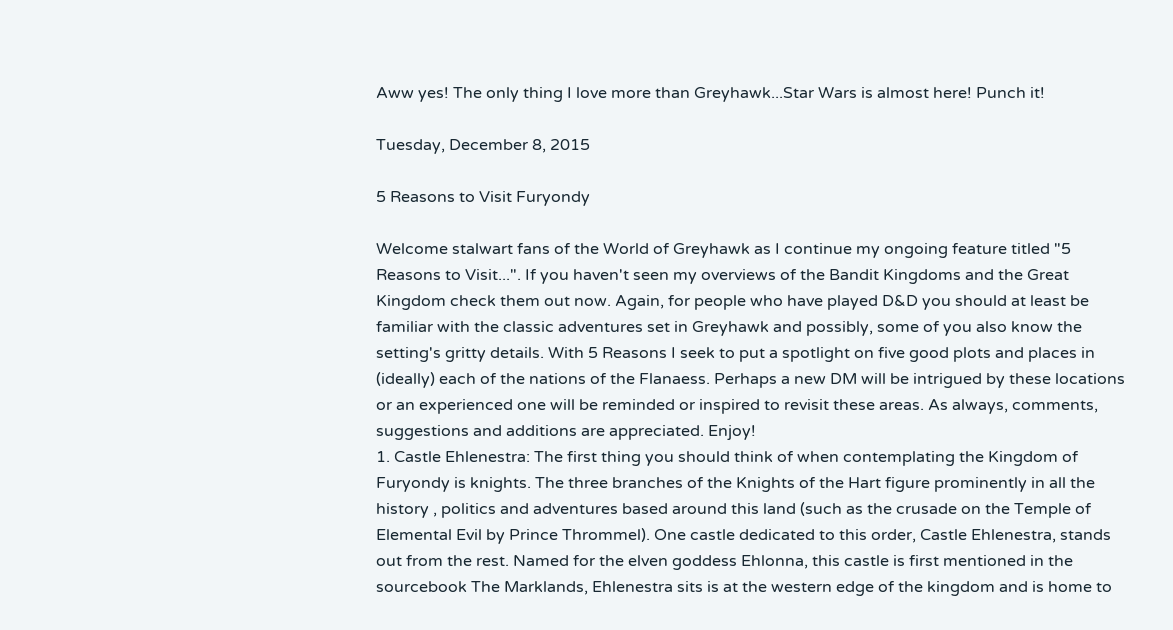Aww yes! The only thing I love more than Greyhawk...Star Wars is almost here! Punch it!

Tuesday, December 8, 2015

5 Reasons to Visit Furyondy

Welcome stalwart fans of the World of Greyhawk as I continue my ongoing feature titled "5 Reasons to Visit...". If you haven't seen my overviews of the Bandit Kingdoms and the Great Kingdom check them out now. Again, for people who have played D&D you should at least be familiar with the classic adventures set in Greyhawk and possibly, some of you also know the setting's gritty details. With 5 Reasons I seek to put a spotlight on five good plots and places in (ideally) each of the nations of the Flanaess. Perhaps a new DM will be intrigued by these locations or an experienced one will be reminded or inspired to revisit these areas. As always, comments, suggestions and additions are appreciated. Enjoy!
1. Castle Ehlenestra: The first thing you should think of when contemplating the Kingdom of Furyondy is knights. The three branches of the Knights of the Hart figure prominently in all the history , politics and adventures based around this land (such as the crusade on the Temple of Elemental Evil by Prince Thrommel). One castle dedicated to this order, Castle Ehlenestra, stands out from the rest. Named for the elven goddess Ehlonna, this castle is first mentioned in the sourcebook The Marklands, Ehlenestra sits is at the western edge of the kingdom and is home to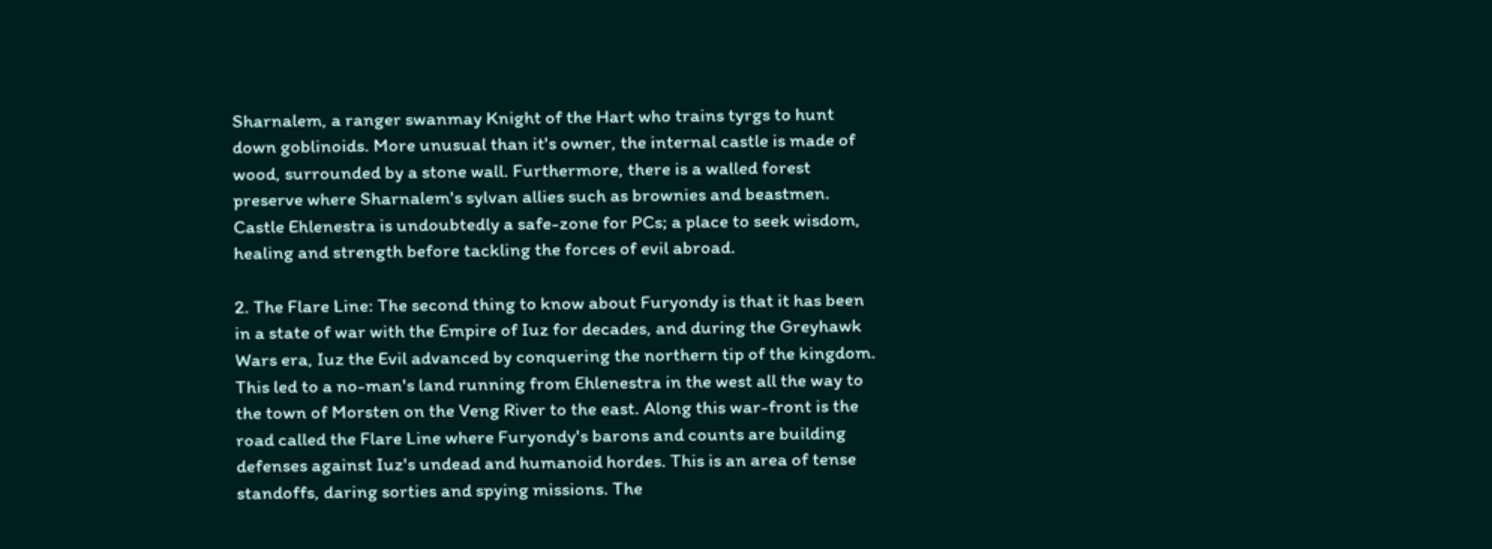Sharnalem, a ranger swanmay Knight of the Hart who trains tyrgs to hunt down goblinoids. More unusual than it's owner, the internal castle is made of wood, surrounded by a stone wall. Furthermore, there is a walled forest preserve where Sharnalem's sylvan allies such as brownies and beastmen. Castle Ehlenestra is undoubtedly a safe-zone for PCs; a place to seek wisdom, healing and strength before tackling the forces of evil abroad.

2. The Flare Line: The second thing to know about Furyondy is that it has been in a state of war with the Empire of Iuz for decades, and during the Greyhawk Wars era, Iuz the Evil advanced by conquering the northern tip of the kingdom. This led to a no-man's land running from Ehlenestra in the west all the way to the town of Morsten on the Veng River to the east. Along this war-front is the road called the Flare Line where Furyondy's barons and counts are building defenses against Iuz's undead and humanoid hordes. This is an area of tense standoffs, daring sorties and spying missions. The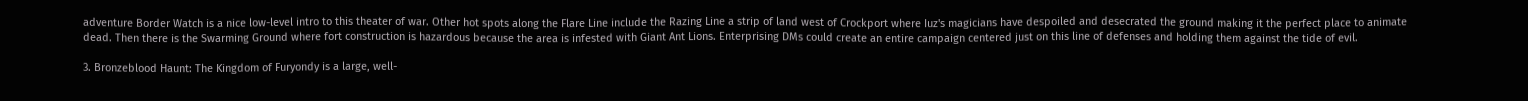adventure Border Watch is a nice low-level intro to this theater of war. Other hot spots along the Flare Line include the Razing Line a strip of land west of Crockport where Iuz's magicians have despoiled and desecrated the ground making it the perfect place to animate dead. Then there is the Swarming Ground where fort construction is hazardous because the area is infested with Giant Ant Lions. Enterprising DMs could create an entire campaign centered just on this line of defenses and holding them against the tide of evil.

3. Bronzeblood Haunt: The Kingdom of Furyondy is a large, well-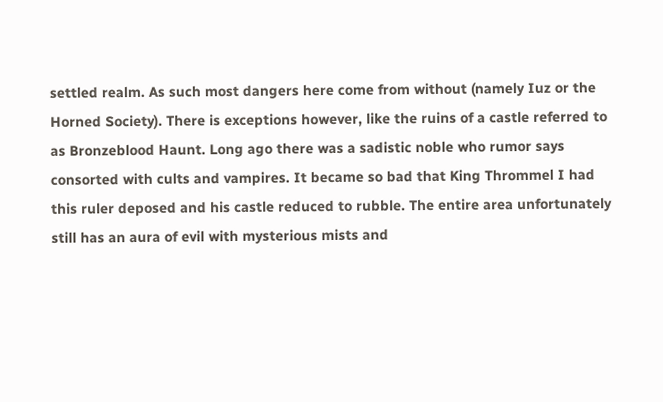settled realm. As such most dangers here come from without (namely Iuz or the Horned Society). There is exceptions however, like the ruins of a castle referred to as Bronzeblood Haunt. Long ago there was a sadistic noble who rumor says consorted with cults and vampires. It became so bad that King Thrommel I had this ruler deposed and his castle reduced to rubble. The entire area unfortunately still has an aura of evil with mysterious mists and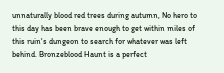unnaturally blood red trees during autumn, No hero to this day has been brave enough to get within miles of this ruin's dungeon to search for whatever was left behind. Bronzeblood Haunt is a perfect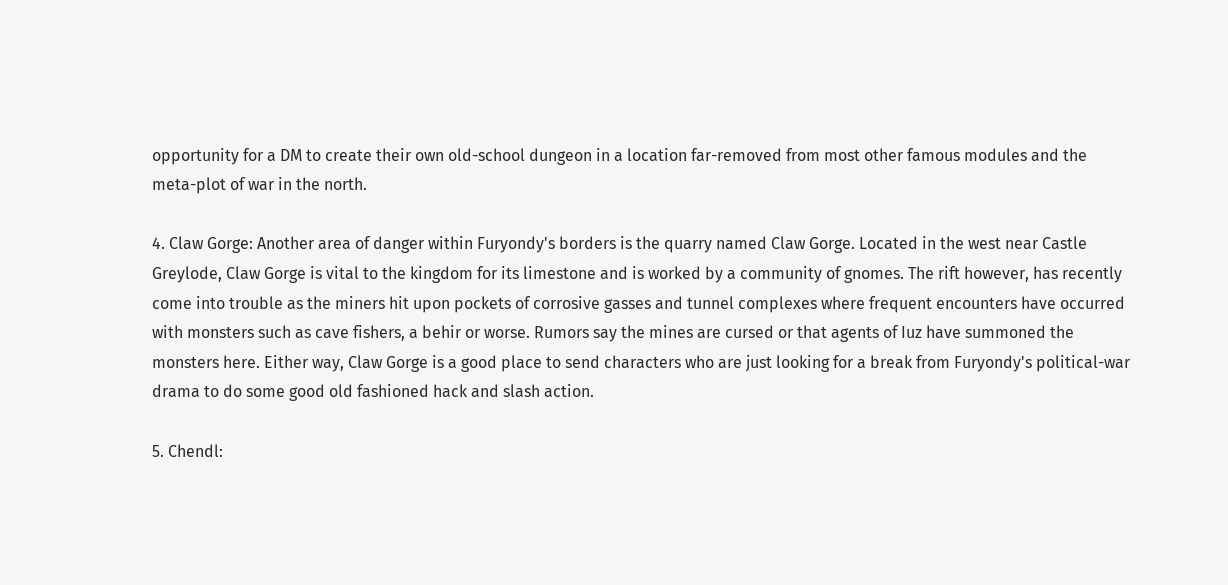opportunity for a DM to create their own old-school dungeon in a location far-removed from most other famous modules and the meta-plot of war in the north.

4. Claw Gorge: Another area of danger within Furyondy's borders is the quarry named Claw Gorge. Located in the west near Castle Greylode, Claw Gorge is vital to the kingdom for its limestone and is worked by a community of gnomes. The rift however, has recently come into trouble as the miners hit upon pockets of corrosive gasses and tunnel complexes where frequent encounters have occurred with monsters such as cave fishers, a behir or worse. Rumors say the mines are cursed or that agents of Iuz have summoned the monsters here. Either way, Claw Gorge is a good place to send characters who are just looking for a break from Furyondy's political-war drama to do some good old fashioned hack and slash action.

5. Chendl: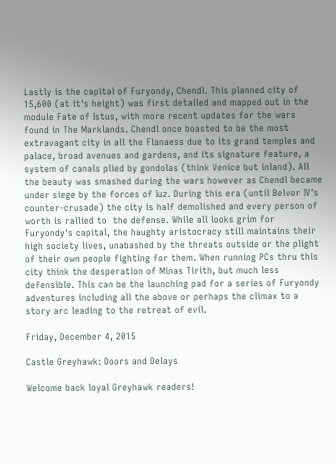Lastly is the capital of Furyondy, Chendl. This planned city of 15,600 (at it's height) was first detailed and mapped out in the module Fate of Istus, with more recent updates for the wars found in The Marklands. Chendl once boasted to be the most extravagant city in all the Flanaess due to its grand temples and palace, broad avenues and gardens, and its signature feature, a system of canals plied by gondolas (think Venice but inland). All the beauty was smashed during the wars however as Chendl became under siege by the forces of Iuz. During this era (until Belvor IV's counter-crusade) the city is half demolished and every person of worth is rallied to  the defense. While all looks grim for Furyondy's capital, the haughty aristocracy still maintains their high society lives, unabashed by the threats outside or the plight of their own people fighting for them. When running PCs thru this city think the desperation of Minas Tirith, but much less defensible. This can be the launching pad for a series of Furyondy adventures including all the above or perhaps the climax to a story arc leading to the retreat of evil.

Friday, December 4, 2015

Castle Greyhawk: Doors and Delays

Welcome back loyal Greyhawk readers!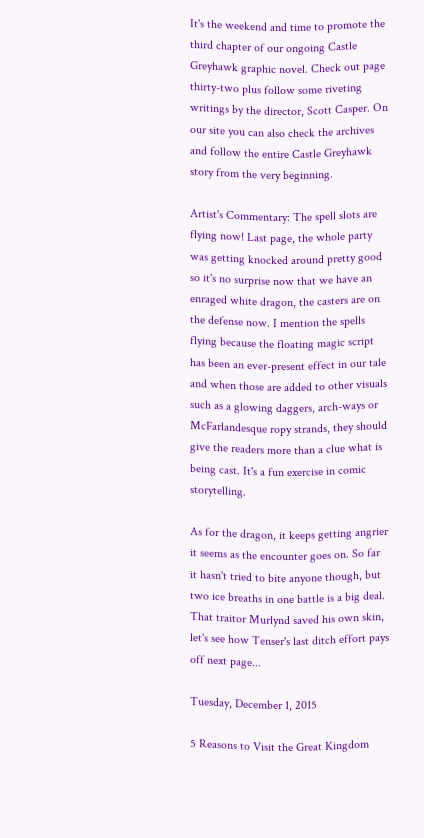It's the weekend and time to promote the third chapter of our ongoing Castle Greyhawk graphic novel. Check out page thirty-two plus follow some riveting writings by the director, Scott Casper. On our site you can also check the archives and follow the entire Castle Greyhawk story from the very beginning.

Artist's Commentary: The spell slots are flying now! Last page, the whole party was getting knocked around pretty good so it's no surprise now that we have an enraged white dragon, the casters are on the defense now. I mention the spells flying because the floating magic script has been an ever-present effect in our tale and when those are added to other visuals such as a glowing daggers, arch-ways or McFarlandesque ropy strands, they should give the readers more than a clue what is being cast. It's a fun exercise in comic storytelling.

As for the dragon, it keeps getting angrier it seems as the encounter goes on. So far it hasn't tried to bite anyone though, but two ice breaths in one battle is a big deal. That traitor Murlynd saved his own skin, let's see how Tenser's last ditch effort pays off next page...

Tuesday, December 1, 2015

5 Reasons to Visit the Great Kingdom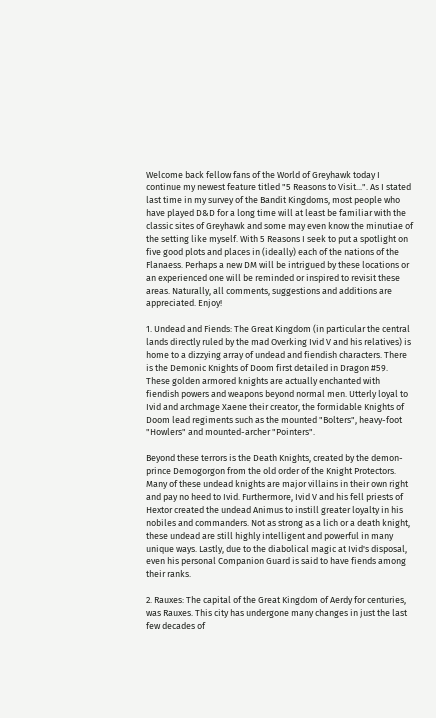Welcome back fellow fans of the World of Greyhawk today I continue my newest feature titled "5 Reasons to Visit...". As I stated last time in my survey of the Bandit Kingdoms, most people who have played D&D for a long time will at least be familiar with the classic sites of Greyhawk and some may even know the minutiae of the setting like myself. With 5 Reasons I seek to put a spotlight on five good plots and places in (ideally) each of the nations of the Flanaess. Perhaps a new DM will be intrigued by these locations or an experienced one will be reminded or inspired to revisit these areas. Naturally, all comments, suggestions and additions are appreciated. Enjoy!

1. Undead and Fiends: The Great Kingdom (in particular the central lands directly ruled by the mad Overking Ivid V and his relatives) is home to a dizzying array of undead and fiendish characters. There is the Demonic Knights of Doom first detailed in Dragon #59. These golden armored knights are actually enchanted with fiendish powers and weapons beyond normal men. Utterly loyal to Ivid and archmage Xaene their creator, the formidable Knights of Doom lead regiments such as the mounted "Bolters", heavy-foot "Howlers" and mounted-archer "Pointers".

Beyond these terrors is the Death Knights, created by the demon-prince Demogorgon from the old order of the Knight Protectors. Many of these undead knights are major villains in their own right and pay no heed to Ivid. Furthermore, Ivid V and his fell priests of Hextor created the undead Animus to instill greater loyalty in his nobiles and commanders. Not as strong as a lich or a death knight, these undead are still highly intelligent and powerful in many unique ways. Lastly, due to the diabolical magic at Ivid's disposal, even his personal Companion Guard is said to have fiends among their ranks.

2. Rauxes: The capital of the Great Kingdom of Aerdy for centuries, was Rauxes. This city has undergone many changes in just the last few decades of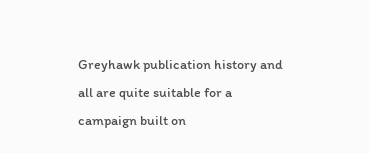Greyhawk publication history and all are quite suitable for a campaign built on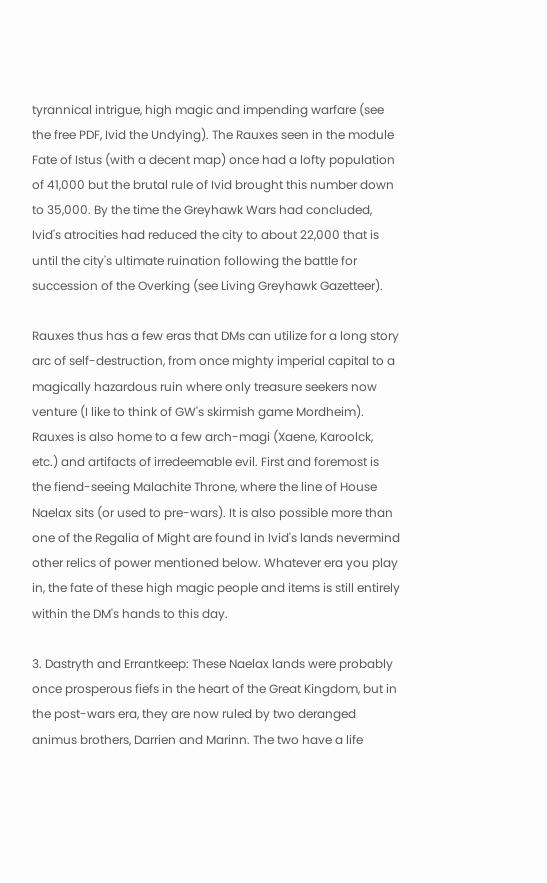tyrannical intrigue, high magic and impending warfare (see the free PDF, Ivid the Undying). The Rauxes seen in the module Fate of Istus (with a decent map) once had a lofty population of 41,000 but the brutal rule of Ivid brought this number down to 35,000. By the time the Greyhawk Wars had concluded, Ivid's atrocities had reduced the city to about 22,000 that is until the city's ultimate ruination following the battle for succession of the Overking (see Living Greyhawk Gazetteer).

Rauxes thus has a few eras that DMs can utilize for a long story arc of self-destruction, from once mighty imperial capital to a magically hazardous ruin where only treasure seekers now venture (I like to think of GW's skirmish game Mordheim).
Rauxes is also home to a few arch-magi (Xaene, Karoolck, etc.) and artifacts of irredeemable evil. First and foremost is the fiend-seeing Malachite Throne, where the line of House Naelax sits (or used to pre-wars). It is also possible more than one of the Regalia of Might are found in Ivid's lands nevermind other relics of power mentioned below. Whatever era you play in, the fate of these high magic people and items is still entirely within the DM's hands to this day.

3. Dastryth and Errantkeep: These Naelax lands were probably once prosperous fiefs in the heart of the Great Kingdom, but in the post-wars era, they are now ruled by two deranged animus brothers, Darrien and Marinn. The two have a life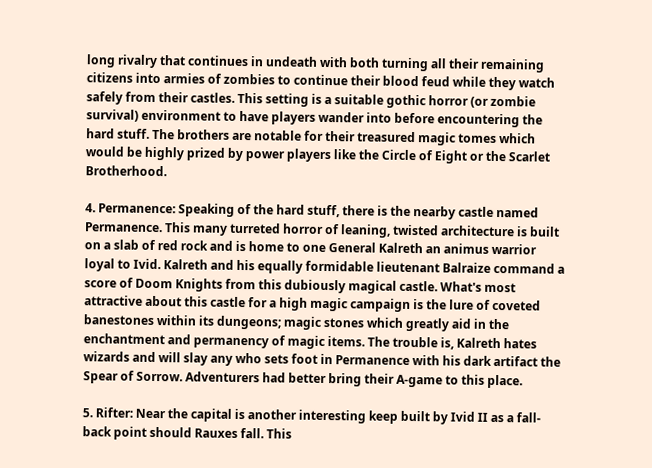long rivalry that continues in undeath with both turning all their remaining citizens into armies of zombies to continue their blood feud while they watch safely from their castles. This setting is a suitable gothic horror (or zombie survival) environment to have players wander into before encountering the hard stuff. The brothers are notable for their treasured magic tomes which would be highly prized by power players like the Circle of Eight or the Scarlet Brotherhood.

4. Permanence: Speaking of the hard stuff, there is the nearby castle named Permanence. This many turreted horror of leaning, twisted architecture is built on a slab of red rock and is home to one General Kalreth an animus warrior loyal to Ivid. Kalreth and his equally formidable lieutenant Balraize command a score of Doom Knights from this dubiously magical castle. What's most attractive about this castle for a high magic campaign is the lure of coveted banestones within its dungeons; magic stones which greatly aid in the enchantment and permanency of magic items. The trouble is, Kalreth hates wizards and will slay any who sets foot in Permanence with his dark artifact the Spear of Sorrow. Adventurers had better bring their A-game to this place.

5. Rifter: Near the capital is another interesting keep built by Ivid II as a fall-back point should Rauxes fall. This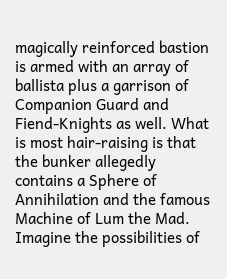magically reinforced bastion is armed with an array of ballista plus a garrison of Companion Guard and Fiend-Knights as well. What is most hair-raising is that the bunker allegedly contains a Sphere of Annihilation and the famous Machine of Lum the Mad. Imagine the possibilities of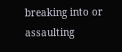breaking into or assaulting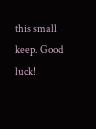this small keep. Good luck!